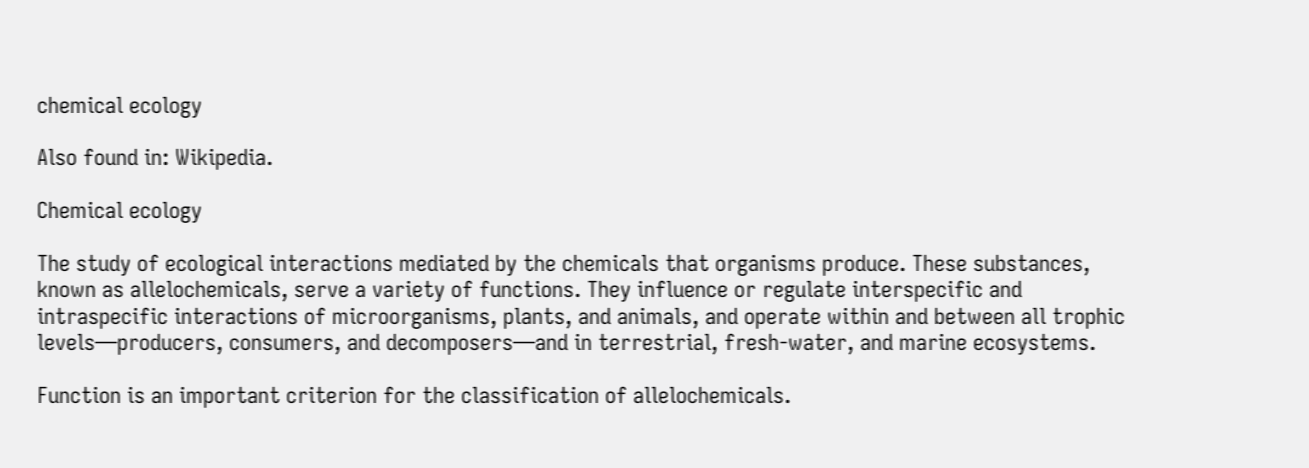chemical ecology

Also found in: Wikipedia.

Chemical ecology

The study of ecological interactions mediated by the chemicals that organisms produce. These substances, known as allelochemicals, serve a variety of functions. They influence or regulate interspecific and intraspecific interactions of microorganisms, plants, and animals, and operate within and between all trophic levels—producers, consumers, and decomposers—and in terrestrial, fresh-water, and marine ecosystems.

Function is an important criterion for the classification of allelochemicals.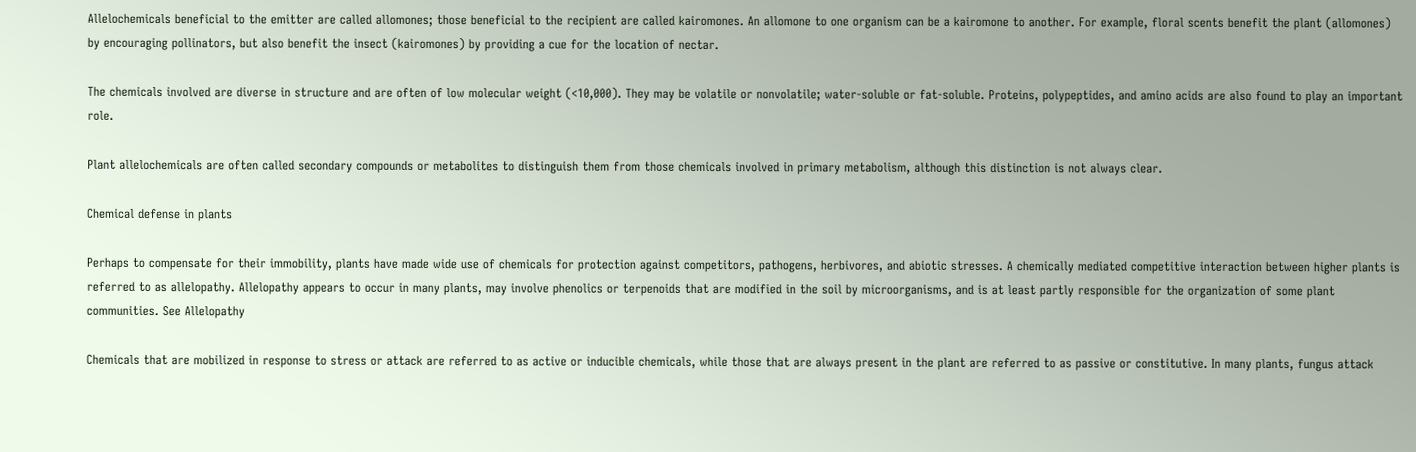Allelochemicals beneficial to the emitter are called allomones; those beneficial to the recipient are called kairomones. An allomone to one organism can be a kairomone to another. For example, floral scents benefit the plant (allomones) by encouraging pollinators, but also benefit the insect (kairomones) by providing a cue for the location of nectar.

The chemicals involved are diverse in structure and are often of low molecular weight (<10,000). They may be volatile or nonvolatile; water-soluble or fat-soluble. Proteins, polypeptides, and amino acids are also found to play an important role.

Plant allelochemicals are often called secondary compounds or metabolites to distinguish them from those chemicals involved in primary metabolism, although this distinction is not always clear.

Chemical defense in plants

Perhaps to compensate for their immobility, plants have made wide use of chemicals for protection against competitors, pathogens, herbivores, and abiotic stresses. A chemically mediated competitive interaction between higher plants is referred to as allelopathy. Allelopathy appears to occur in many plants, may involve phenolics or terpenoids that are modified in the soil by microorganisms, and is at least partly responsible for the organization of some plant communities. See Allelopathy

Chemicals that are mobilized in response to stress or attack are referred to as active or inducible chemicals, while those that are always present in the plant are referred to as passive or constitutive. In many plants, fungus attack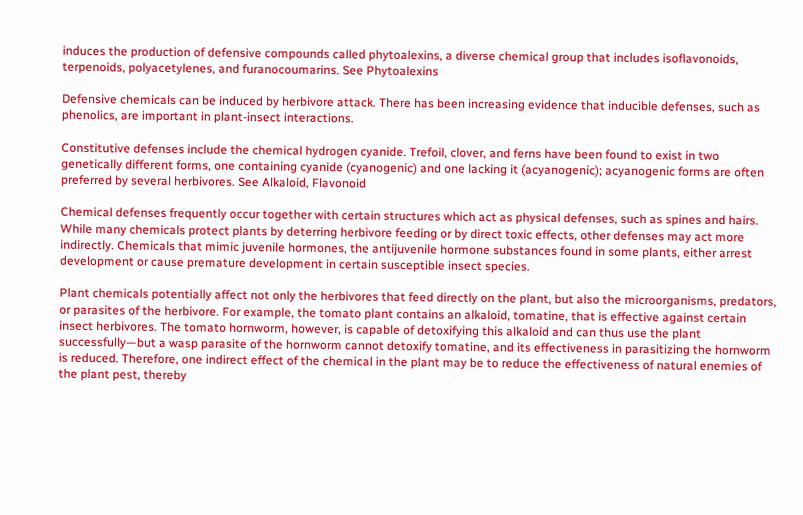induces the production of defensive compounds called phytoalexins, a diverse chemical group that includes isoflavonoids, terpenoids, polyacetylenes, and furanocoumarins. See Phytoalexins

Defensive chemicals can be induced by herbivore attack. There has been increasing evidence that inducible defenses, such as phenolics, are important in plant-insect interactions.

Constitutive defenses include the chemical hydrogen cyanide. Trefoil, clover, and ferns have been found to exist in two genetically different forms, one containing cyanide (cyanogenic) and one lacking it (acyanogenic); acyanogenic forms are often preferred by several herbivores. See Alkaloid, Flavonoid

Chemical defenses frequently occur together with certain structures which act as physical defenses, such as spines and hairs. While many chemicals protect plants by deterring herbivore feeding or by direct toxic effects, other defenses may act more indirectly. Chemicals that mimic juvenile hormones, the antijuvenile hormone substances found in some plants, either arrest development or cause premature development in certain susceptible insect species.

Plant chemicals potentially affect not only the herbivores that feed directly on the plant, but also the microorganisms, predators, or parasites of the herbivore. For example, the tomato plant contains an alkaloid, tomatine, that is effective against certain insect herbivores. The tomato hornworm, however, is capable of detoxifying this alkaloid and can thus use the plant successfully—but a wasp parasite of the hornworm cannot detoxify tomatine, and its effectiveness in parasitizing the hornworm is reduced. Therefore, one indirect effect of the chemical in the plant may be to reduce the effectiveness of natural enemies of the plant pest, thereby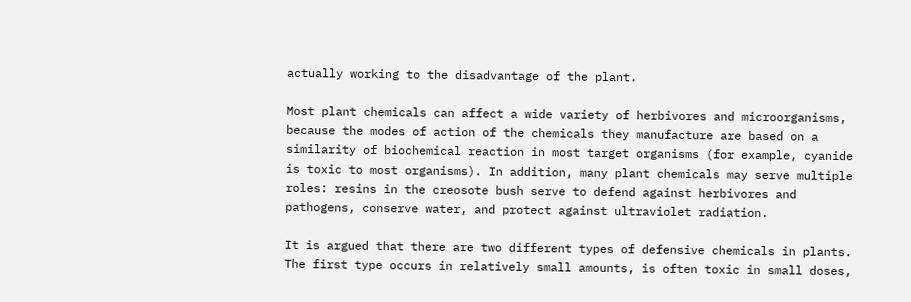actually working to the disadvantage of the plant.

Most plant chemicals can affect a wide variety of herbivores and microorganisms, because the modes of action of the chemicals they manufacture are based on a similarity of biochemical reaction in most target organisms (for example, cyanide is toxic to most organisms). In addition, many plant chemicals may serve multiple roles: resins in the creosote bush serve to defend against herbivores and pathogens, conserve water, and protect against ultraviolet radiation.

It is argued that there are two different types of defensive chemicals in plants. The first type occurs in relatively small amounts, is often toxic in small doses,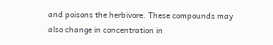and poisons the herbivore. These compounds may also change in concentration in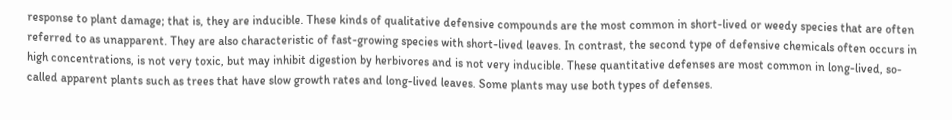response to plant damage; that is, they are inducible. These kinds of qualitative defensive compounds are the most common in short-lived or weedy species that are often referred to as unapparent. They are also characteristic of fast-growing species with short-lived leaves. In contrast, the second type of defensive chemicals often occurs in high concentrations, is not very toxic, but may inhibit digestion by herbivores and is not very inducible. These quantitative defenses are most common in long-lived, so-called apparent plants such as trees that have slow growth rates and long-lived leaves. Some plants may use both types of defenses.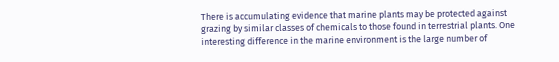There is accumulating evidence that marine plants may be protected against grazing by similar classes of chemicals to those found in terrestrial plants. One interesting difference in the marine environment is the large number of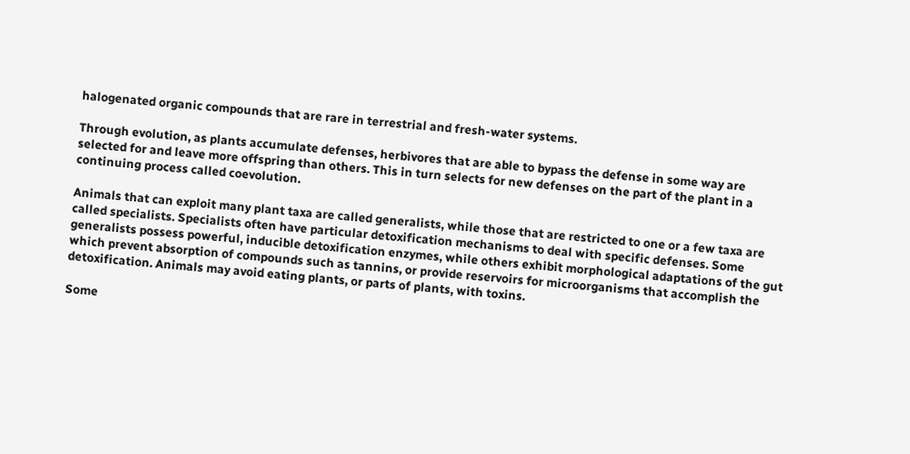halogenated organic compounds that are rare in terrestrial and fresh-water systems.

Through evolution, as plants accumulate defenses, herbivores that are able to bypass the defense in some way are selected for and leave more offspring than others. This in turn selects for new defenses on the part of the plant in a continuing process called coevolution.

Animals that can exploit many plant taxa are called generalists, while those that are restricted to one or a few taxa are called specialists. Specialists often have particular detoxification mechanisms to deal with specific defenses. Some generalists possess powerful, inducible detoxification enzymes, while others exhibit morphological adaptations of the gut which prevent absorption of compounds such as tannins, or provide reservoirs for microorganisms that accomplish the detoxification. Animals may avoid eating plants, or parts of plants, with toxins.

Some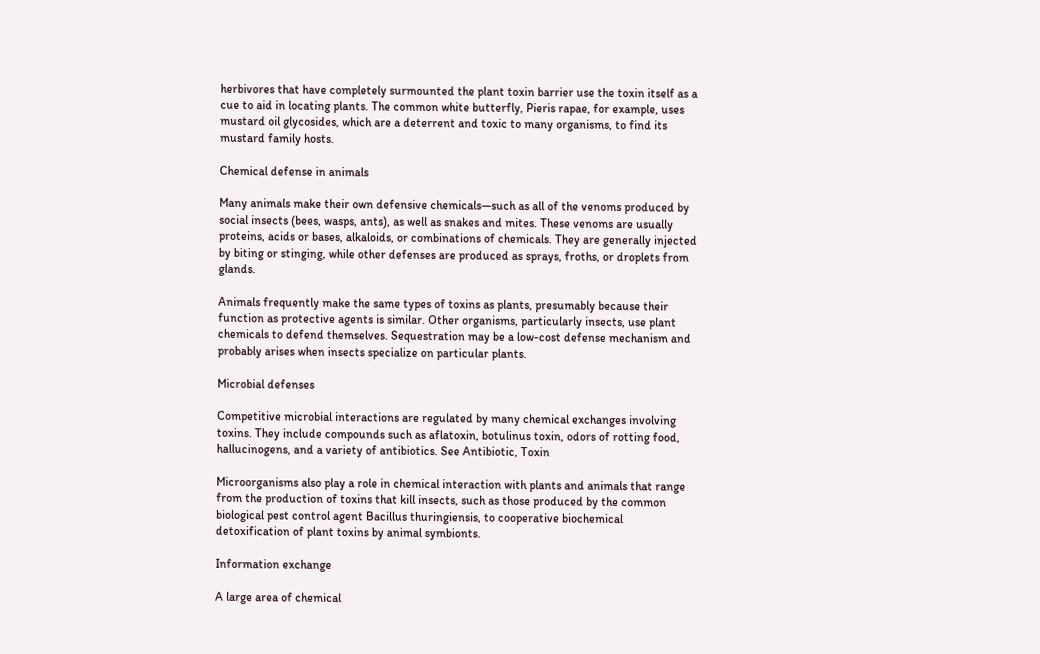herbivores that have completely surmounted the plant toxin barrier use the toxin itself as a cue to aid in locating plants. The common white butterfly, Pieris rapae, for example, uses mustard oil glycosides, which are a deterrent and toxic to many organisms, to find its mustard family hosts.

Chemical defense in animals

Many animals make their own defensive chemicals—such as all of the venoms produced by social insects (bees, wasps, ants), as well as snakes and mites. These venoms are usually proteins, acids or bases, alkaloids, or combinations of chemicals. They are generally injected by biting or stinging, while other defenses are produced as sprays, froths, or droplets from glands.

Animals frequently make the same types of toxins as plants, presumably because their function as protective agents is similar. Other organisms, particularly insects, use plant chemicals to defend themselves. Sequestration may be a low-cost defense mechanism and probably arises when insects specialize on particular plants.

Microbial defenses

Competitive microbial interactions are regulated by many chemical exchanges involving toxins. They include compounds such as aflatoxin, botulinus toxin, odors of rotting food, hallucinogens, and a variety of antibiotics. See Antibiotic, Toxin

Microorganisms also play a role in chemical interaction with plants and animals that range from the production of toxins that kill insects, such as those produced by the common biological pest control agent Bacillus thuringiensis, to cooperative biochemical detoxification of plant toxins by animal symbionts.

Information exchange

A large area of chemical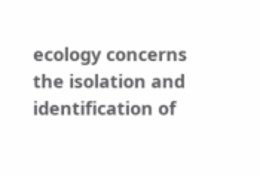ecology concerns the isolation and identification of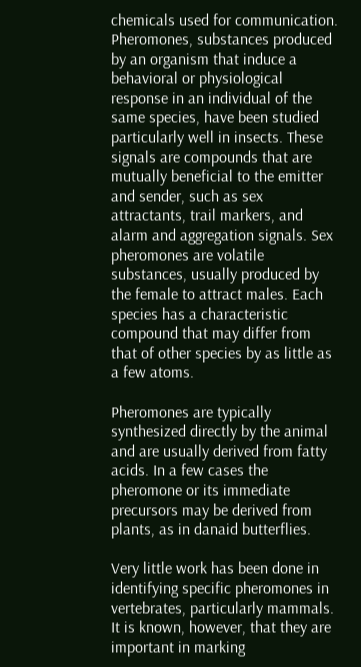chemicals used for communication. Pheromones, substances produced by an organism that induce a behavioral or physiological response in an individual of the same species, have been studied particularly well in insects. These signals are compounds that are mutually beneficial to the emitter and sender, such as sex attractants, trail markers, and alarm and aggregation signals. Sex pheromones are volatile substances, usually produced by the female to attract males. Each species has a characteristic compound that may differ from that of other species by as little as a few atoms.

Pheromones are typically synthesized directly by the animal and are usually derived from fatty acids. In a few cases the pheromone or its immediate precursors may be derived from plants, as in danaid butterflies.

Very little work has been done in identifying specific pheromones in vertebrates, particularly mammals. It is known, however, that they are important in marking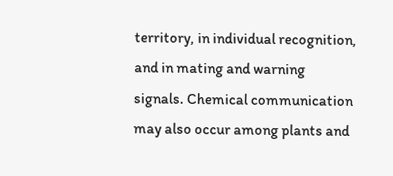territory, in individual recognition, and in mating and warning signals. Chemical communication may also occur among plants and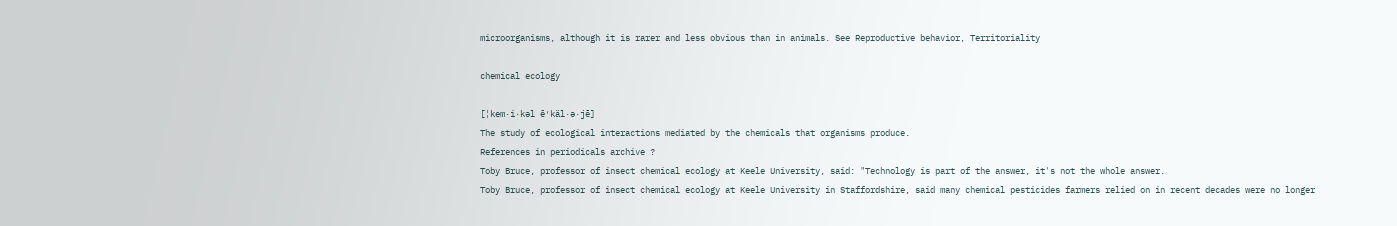microorganisms, although it is rarer and less obvious than in animals. See Reproductive behavior, Territoriality

chemical ecology

[¦kem·i·kəl ē′käl·ə·jē]
The study of ecological interactions mediated by the chemicals that organisms produce.
References in periodicals archive ?
Toby Bruce, professor of insect chemical ecology at Keele University, said: "Technology is part of the answer, it's not the whole answer.
Toby Bruce, professor of insect chemical ecology at Keele University in Staffordshire, said many chemical pesticides farmers relied on in recent decades were no longer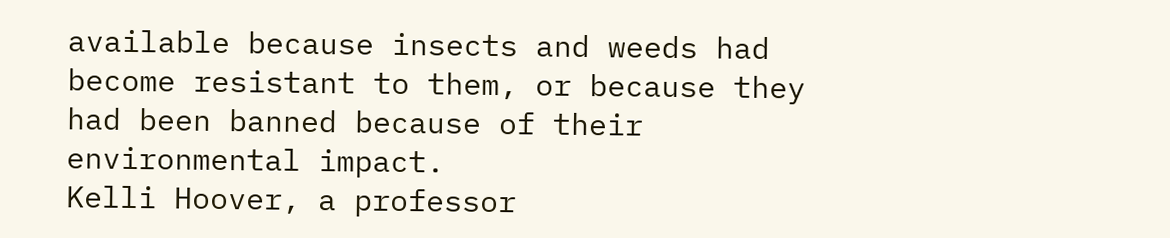available because insects and weeds had become resistant to them, or because they had been banned because of their environmental impact.
Kelli Hoover, a professor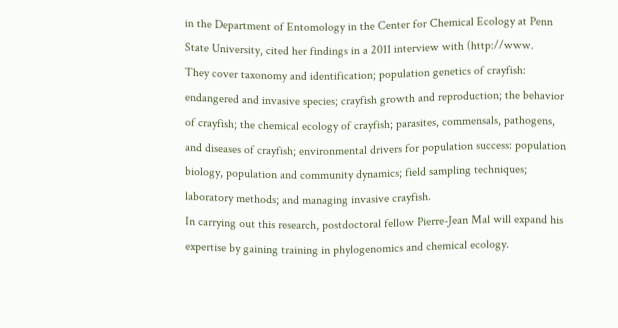in the Department of Entomology in the Center for Chemical Ecology at Penn State University, cited her findings in a 2011 interview with (http://www.
They cover taxonomy and identification; population genetics of crayfish: endangered and invasive species; crayfish growth and reproduction; the behavior of crayfish; the chemical ecology of crayfish; parasites, commensals, pathogens, and diseases of crayfish; environmental drivers for population success: population biology, population and community dynamics; field sampling techniques; laboratory methods; and managing invasive crayfish.
In carrying out this research, postdoctoral fellow Pierre-Jean Mal will expand his expertise by gaining training in phylogenomics and chemical ecology.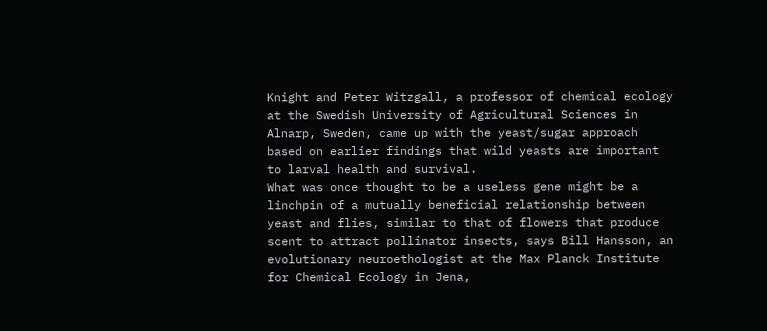Knight and Peter Witzgall, a professor of chemical ecology at the Swedish University of Agricultural Sciences in Alnarp, Sweden, came up with the yeast/sugar approach based on earlier findings that wild yeasts are important to larval health and survival.
What was once thought to be a useless gene might be a linchpin of a mutually beneficial relationship between yeast and flies, similar to that of flowers that produce scent to attract pollinator insects, says Bill Hansson, an evolutionary neuroethologist at the Max Planck Institute for Chemical Ecology in Jena,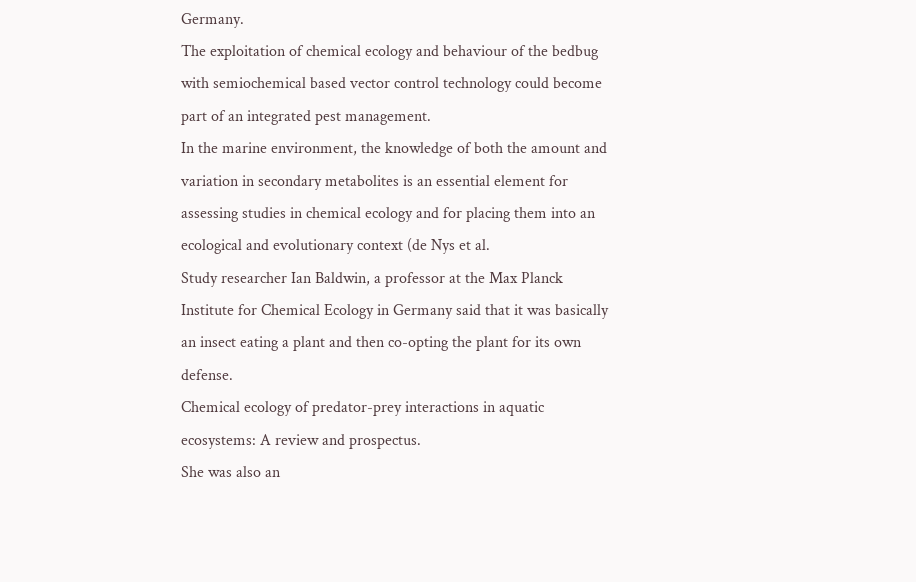Germany.
The exploitation of chemical ecology and behaviour of the bedbug with semiochemical based vector control technology could become part of an integrated pest management.
In the marine environment, the knowledge of both the amount and variation in secondary metabolites is an essential element for assessing studies in chemical ecology and for placing them into an ecological and evolutionary context (de Nys et al.
Study researcher Ian Baldwin, a professor at the Max Planck Institute for Chemical Ecology in Germany said that it was basically an insect eating a plant and then co-opting the plant for its own defense.
Chemical ecology of predator-prey interactions in aquatic ecosystems: A review and prospectus.
She was also an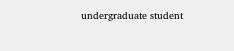undergraduate student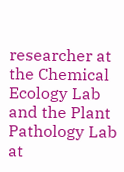researcher at the Chemical Ecology Lab and the Plant Pathology Lab at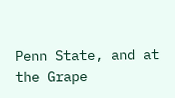Penn State, and at the Grape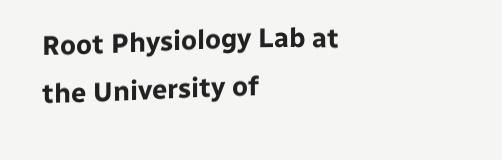Root Physiology Lab at the University of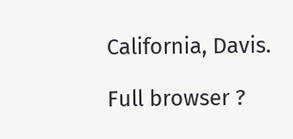California, Davis.

Full browser ?